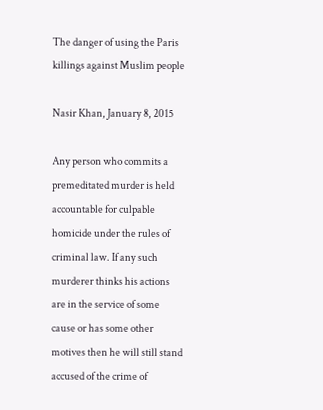The danger of using the Paris killings against Muslim people

Nasir Khan, January 8, 2015

Any person who commits a premeditated murder is held accountable for culpable homicide under the rules of criminal law. If any such murderer thinks his actions are in the service of some cause or has some other motives then he will still stand accused of the crime of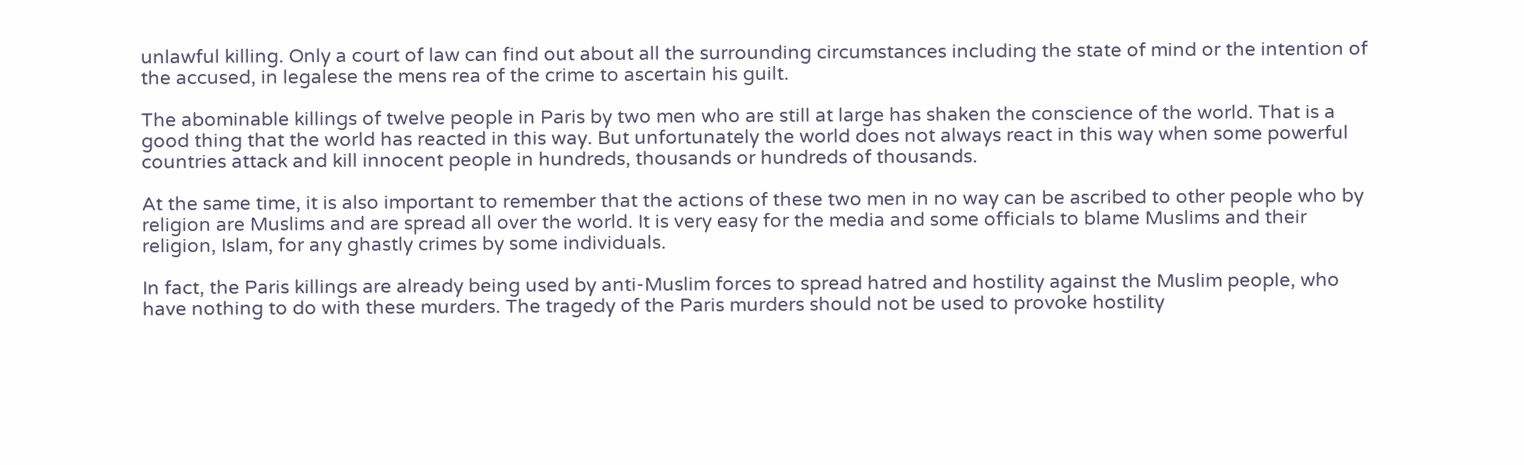unlawful killing. Only a court of law can find out about all the surrounding circumstances including the state of mind or the intention of the accused, in legalese the mens rea of the crime to ascertain his guilt.

The abominable killings of twelve people in Paris by two men who are still at large has shaken the conscience of the world. That is a good thing that the world has reacted in this way. But unfortunately the world does not always react in this way when some powerful countries attack and kill innocent people in hundreds, thousands or hundreds of thousands.

At the same time, it is also important to remember that the actions of these two men in no way can be ascribed to other people who by religion are Muslims and are spread all over the world. It is very easy for the media and some officials to blame Muslims and their religion, Islam, for any ghastly crimes by some individuals.

In fact, the Paris killings are already being used by anti-Muslim forces to spread hatred and hostility against the Muslim people, who have nothing to do with these murders. The tragedy of the Paris murders should not be used to provoke hostility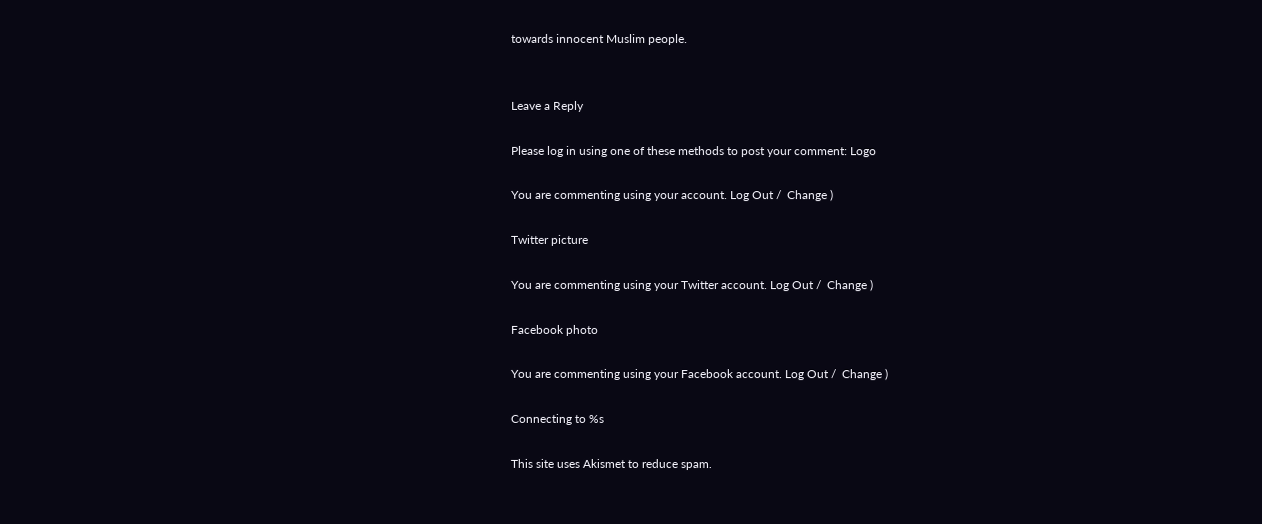towards innocent Muslim people.


Leave a Reply

Please log in using one of these methods to post your comment: Logo

You are commenting using your account. Log Out /  Change )

Twitter picture

You are commenting using your Twitter account. Log Out /  Change )

Facebook photo

You are commenting using your Facebook account. Log Out /  Change )

Connecting to %s

This site uses Akismet to reduce spam.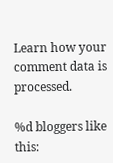Learn how your comment data is processed.

%d bloggers like this: